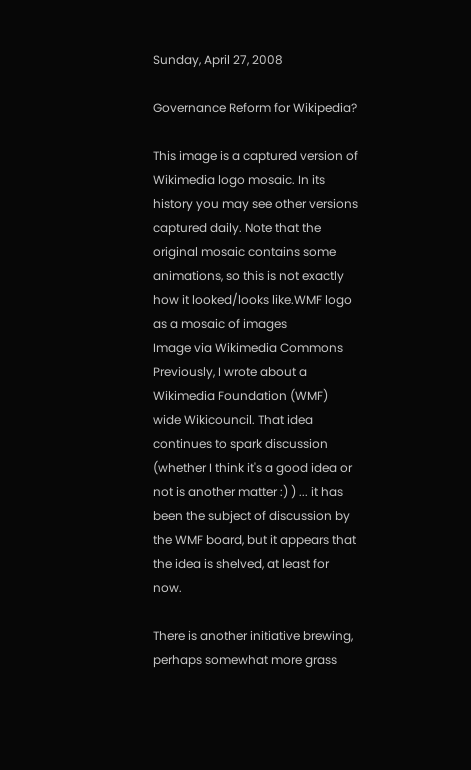Sunday, April 27, 2008

Governance Reform for Wikipedia?

This image is a captured version of Wikimedia logo mosaic. In its history you may see other versions captured daily. Note that the original mosaic contains some animations, so this is not exactly how it looked/looks like.WMF logo as a mosaic of images
Image via Wikimedia Commons
Previously, I wrote about a Wikimedia Foundation (WMF) wide Wikicouncil. That idea continues to spark discussion (whether I think it's a good idea or not is another matter :) ) ... it has been the subject of discussion by the WMF board, but it appears that the idea is shelved, at least for now.

There is another initiative brewing, perhaps somewhat more grass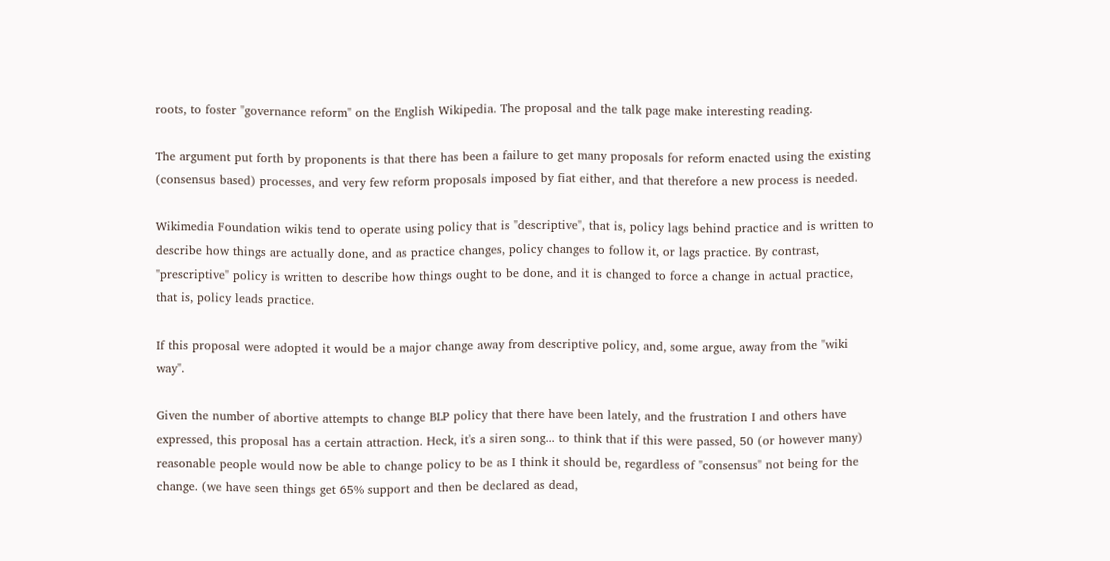roots, to foster "governance reform" on the English Wikipedia. The proposal and the talk page make interesting reading.

The argument put forth by proponents is that there has been a failure to get many proposals for reform enacted using the existing (consensus based) processes, and very few reform proposals imposed by fiat either, and that therefore a new process is needed.

Wikimedia Foundation wikis tend to operate using policy that is "descriptive", that is, policy lags behind practice and is written to describe how things are actually done, and as practice changes, policy changes to follow it, or lags practice. By contrast, "prescriptive" policy is written to describe how things ought to be done, and it is changed to force a change in actual practice, that is, policy leads practice.

If this proposal were adopted it would be a major change away from descriptive policy, and, some argue, away from the "wiki way".

Given the number of abortive attempts to change BLP policy that there have been lately, and the frustration I and others have expressed, this proposal has a certain attraction. Heck, it's a siren song... to think that if this were passed, 50 (or however many) reasonable people would now be able to change policy to be as I think it should be, regardless of "consensus" not being for the change. (we have seen things get 65% support and then be declared as dead,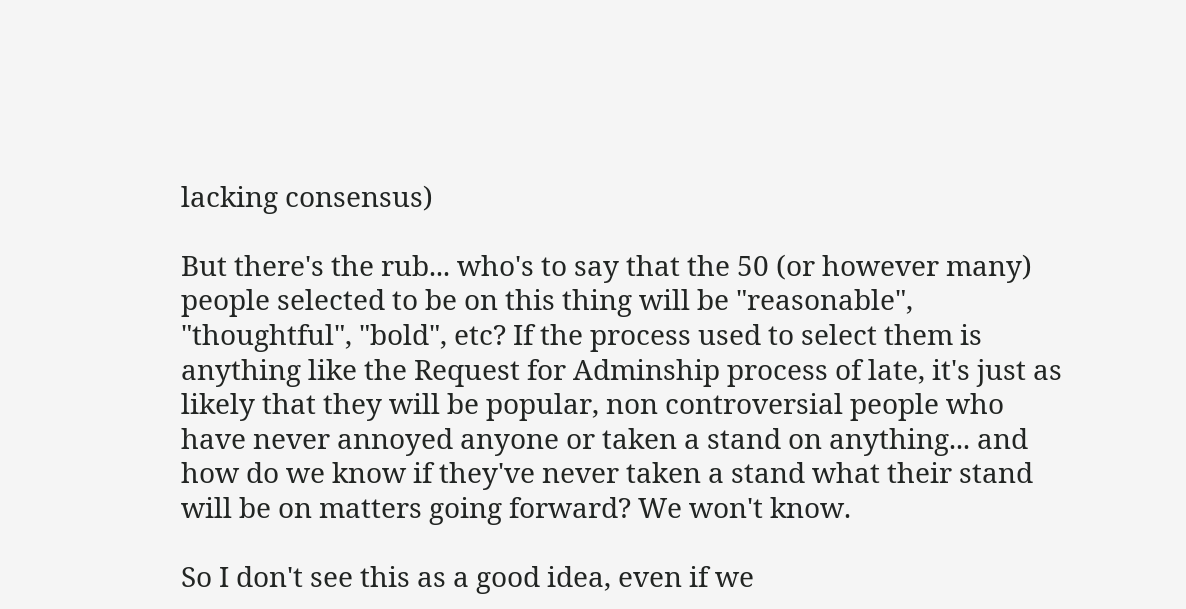lacking consensus)

But there's the rub... who's to say that the 50 (or however many) people selected to be on this thing will be "reasonable", "thoughtful", "bold", etc? If the process used to select them is anything like the Request for Adminship process of late, it's just as likely that they will be popular, non controversial people who have never annoyed anyone or taken a stand on anything... and how do we know if they've never taken a stand what their stand will be on matters going forward? We won't know.

So I don't see this as a good idea, even if we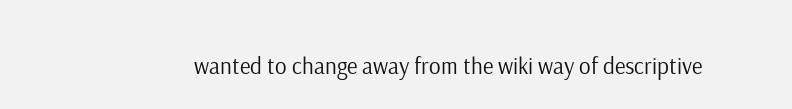wanted to change away from the wiki way of descriptive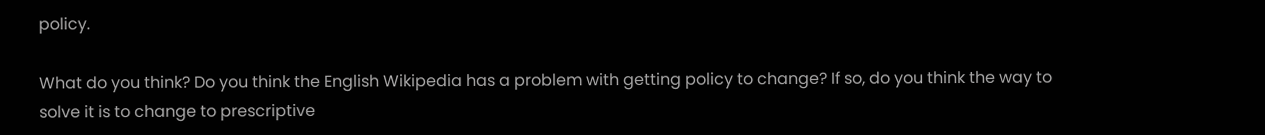policy.

What do you think? Do you think the English Wikipedia has a problem with getting policy to change? If so, do you think the way to solve it is to change to prescriptive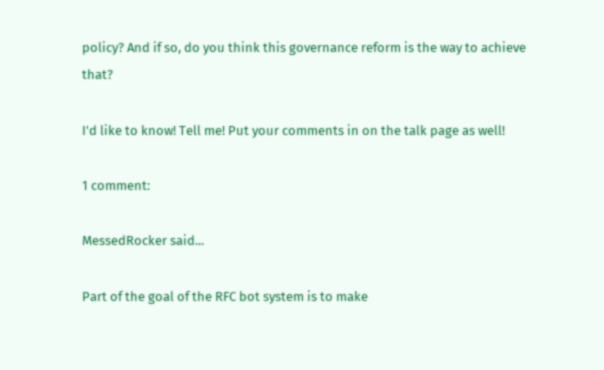policy? And if so, do you think this governance reform is the way to achieve that?

I'd like to know! Tell me! Put your comments in on the talk page as well!

1 comment:

MessedRocker said...

Part of the goal of the RFC bot system is to make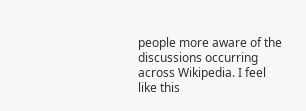people more aware of the discussions occurring across Wikipedia. I feel like this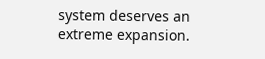system deserves an extreme expansion.